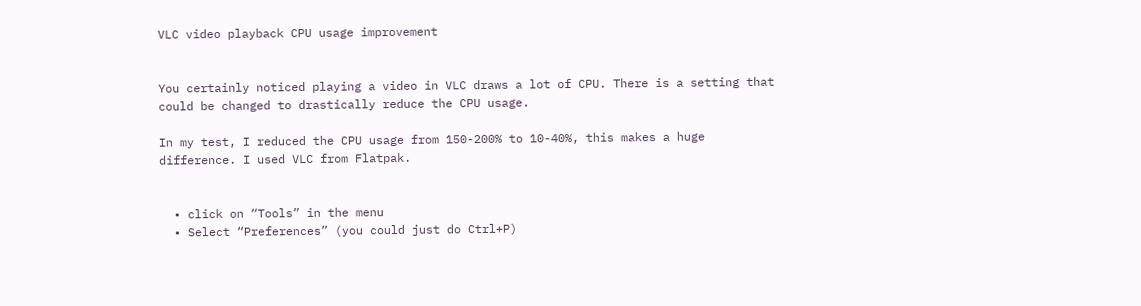VLC video playback CPU usage improvement


You certainly noticed playing a video in VLC draws a lot of CPU. There is a setting that could be changed to drastically reduce the CPU usage.

In my test, I reduced the CPU usage from 150-200% to 10-40%, this makes a huge difference. I used VLC from Flatpak.


  • click on “Tools” in the menu
  • Select “Preferences” (you could just do Ctrl+P)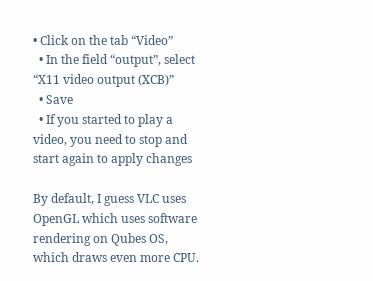• Click on the tab “Video”
  • In the field “output”, select “X11 video output (XCB)”
  • Save
  • If you started to play a video, you need to stop and start again to apply changes

By default, I guess VLC uses OpenGL which uses software rendering on Qubes OS, which draws even more CPU.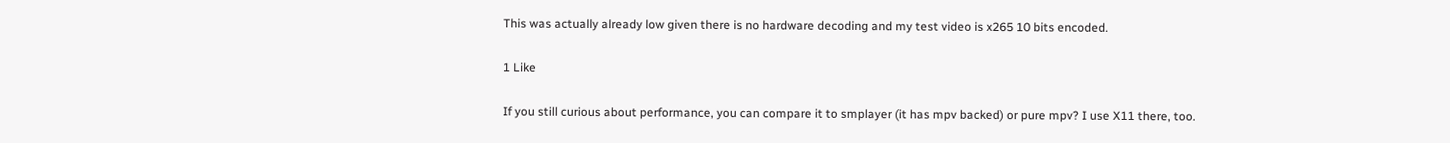This was actually already low given there is no hardware decoding and my test video is x265 10 bits encoded.

1 Like

If you still curious about performance, you can compare it to smplayer (it has mpv backed) or pure mpv? I use X11 there, too.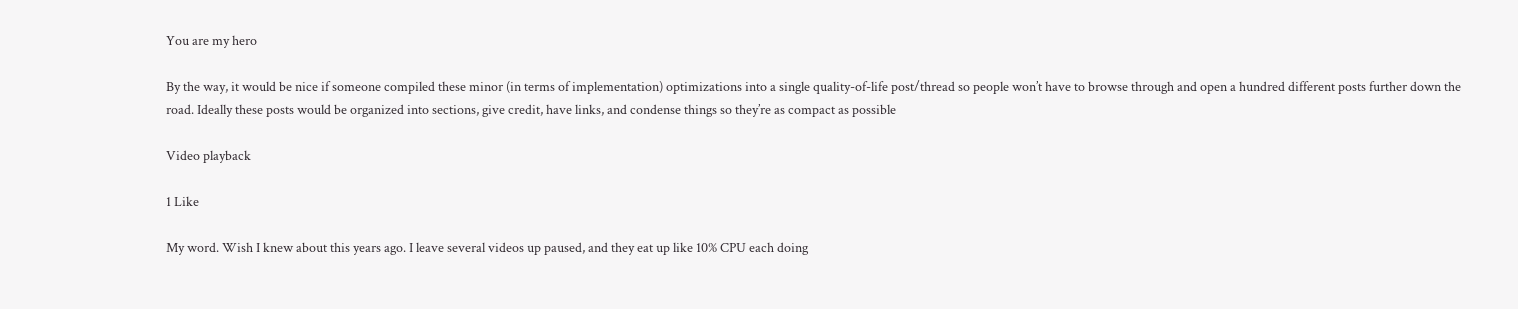You are my hero

By the way, it would be nice if someone compiled these minor (in terms of implementation) optimizations into a single quality-of-life post/thread so people won’t have to browse through and open a hundred different posts further down the road. Ideally these posts would be organized into sections, give credit, have links, and condense things so they’re as compact as possible

Video playback

1 Like

My word. Wish I knew about this years ago. I leave several videos up paused, and they eat up like 10% CPU each doing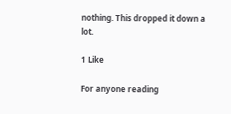nothing. This dropped it down a lot.

1 Like

For anyone reading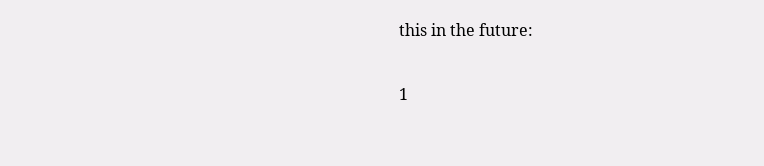this in the future:

1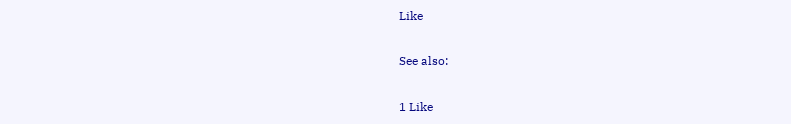Like

See also:

1 Like